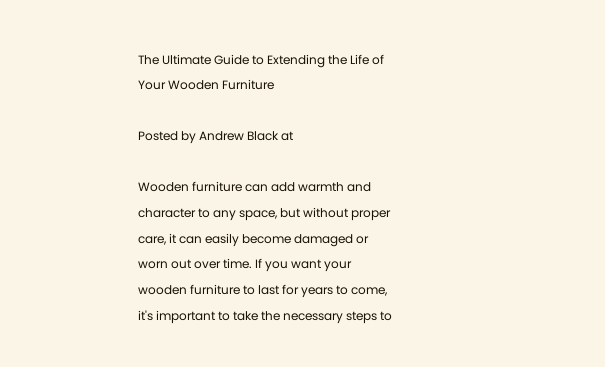The Ultimate Guide to Extending the Life of Your Wooden Furniture

Posted by Andrew Black at

Wooden furniture can add warmth and character to any space, but without proper care, it can easily become damaged or worn out over time. If you want your wooden furniture to last for years to come, it's important to take the necessary steps to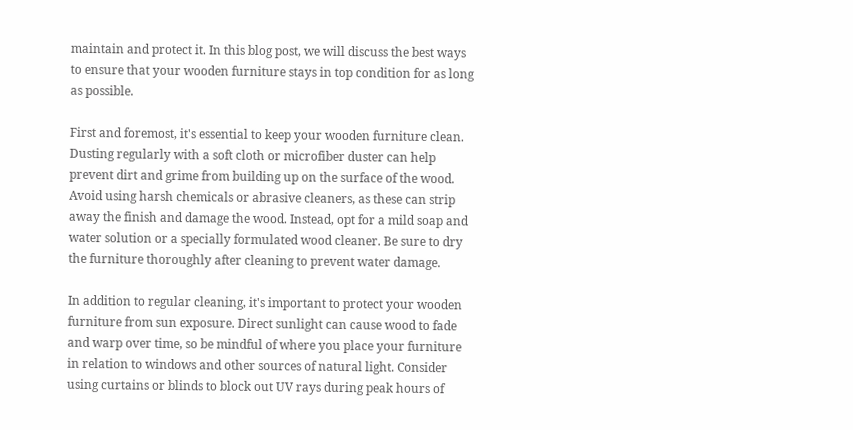maintain and protect it. In this blog post, we will discuss the best ways to ensure that your wooden furniture stays in top condition for as long as possible.

First and foremost, it's essential to keep your wooden furniture clean. Dusting regularly with a soft cloth or microfiber duster can help prevent dirt and grime from building up on the surface of the wood. Avoid using harsh chemicals or abrasive cleaners, as these can strip away the finish and damage the wood. Instead, opt for a mild soap and water solution or a specially formulated wood cleaner. Be sure to dry the furniture thoroughly after cleaning to prevent water damage.

In addition to regular cleaning, it's important to protect your wooden furniture from sun exposure. Direct sunlight can cause wood to fade and warp over time, so be mindful of where you place your furniture in relation to windows and other sources of natural light. Consider using curtains or blinds to block out UV rays during peak hours of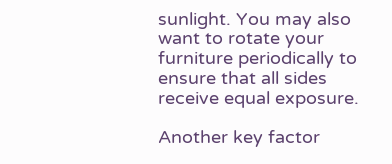sunlight. You may also want to rotate your furniture periodically to ensure that all sides receive equal exposure.

Another key factor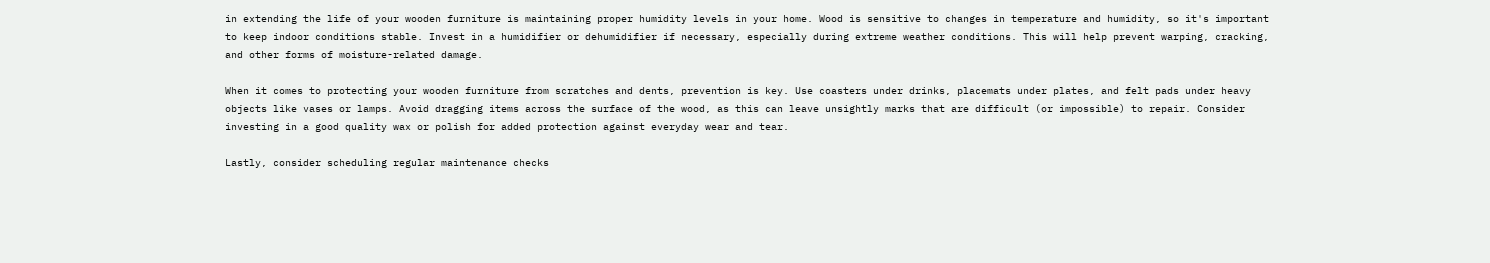in extending the life of your wooden furniture is maintaining proper humidity levels in your home. Wood is sensitive to changes in temperature and humidity, so it's important to keep indoor conditions stable. Invest in a humidifier or dehumidifier if necessary, especially during extreme weather conditions. This will help prevent warping, cracking, and other forms of moisture-related damage.

When it comes to protecting your wooden furniture from scratches and dents, prevention is key. Use coasters under drinks, placemats under plates, and felt pads under heavy objects like vases or lamps. Avoid dragging items across the surface of the wood, as this can leave unsightly marks that are difficult (or impossible) to repair. Consider investing in a good quality wax or polish for added protection against everyday wear and tear.

Lastly, consider scheduling regular maintenance checks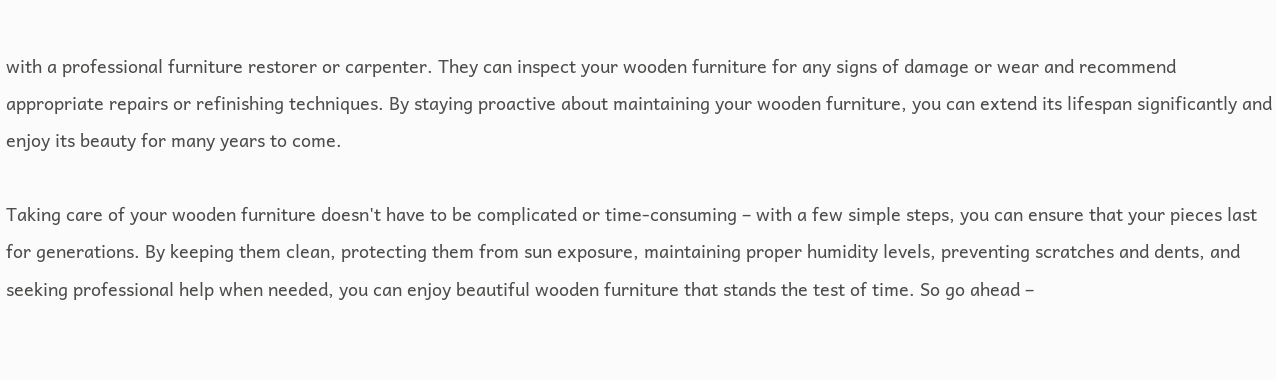with a professional furniture restorer or carpenter. They can inspect your wooden furniture for any signs of damage or wear and recommend appropriate repairs or refinishing techniques. By staying proactive about maintaining your wooden furniture, you can extend its lifespan significantly and enjoy its beauty for many years to come.

Taking care of your wooden furniture doesn't have to be complicated or time-consuming – with a few simple steps, you can ensure that your pieces last for generations. By keeping them clean, protecting them from sun exposure, maintaining proper humidity levels, preventing scratches and dents, and seeking professional help when needed, you can enjoy beautiful wooden furniture that stands the test of time. So go ahead –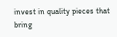invest in quality pieces that bring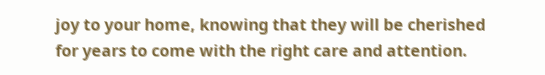joy to your home, knowing that they will be cherished for years to come with the right care and attention.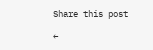Share this post

←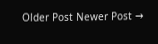Older Post Newer Post →